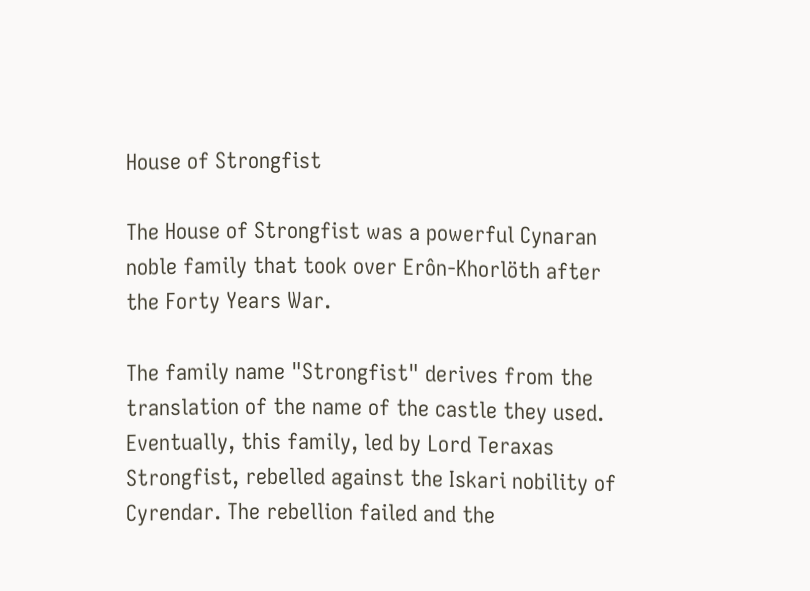House of Strongfist

The House of Strongfist was a powerful Cynaran noble family that took over Erôn-Khorlöth after the Forty Years War.

The family name "Strongfist" derives from the translation of the name of the castle they used. Eventually, this family, led by Lord Teraxas Strongfist, rebelled against the Iskari nobility of Cyrendar. The rebellion failed and the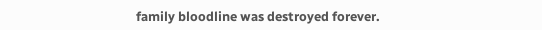family bloodline was destroyed forever.